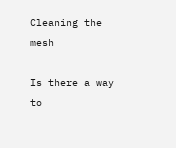Cleaning the mesh

Is there a way to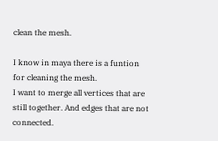clean the mesh.

I know in maya there is a funtion for cleaning the mesh.
I want to merge all vertices that are still together. And edges that are not connected.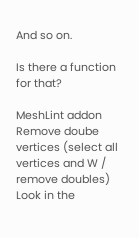And so on.

Is there a function for that?

MeshLint addon
Remove doube vertices (select all vertices and W / remove doubles)
Look in the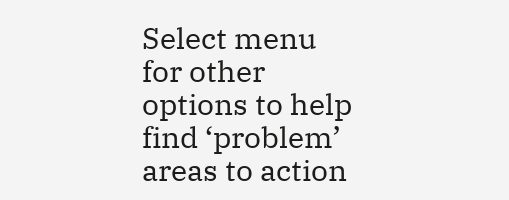Select menu for other options to help find ‘problem’ areas to action